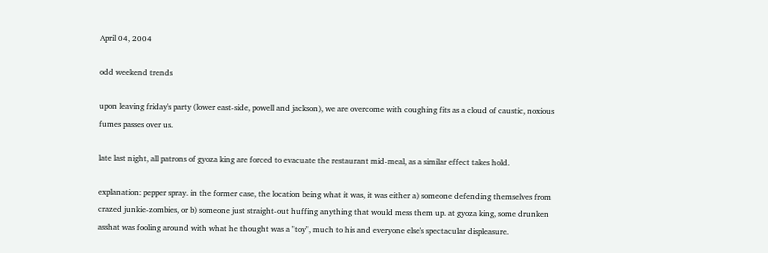April 04, 2004

odd weekend trends

upon leaving friday's party (lower east-side, powell and jackson), we are overcome with coughing fits as a cloud of caustic, noxious fumes passes over us.

late last night, all patrons of gyoza king are forced to evacuate the restaurant mid-meal, as a similar effect takes hold.

explanation: pepper spray. in the former case, the location being what it was, it was either a) someone defending themselves from crazed junkie-zombies, or b) someone just straight-out huffing anything that would mess them up. at gyoza king, some drunken asshat was fooling around with what he thought was a "toy", much to his and everyone else's spectacular displeasure.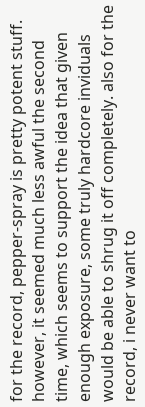for the record, pepper-spray is pretty potent stuff. however, it seemed much less awful the second time, which seems to support the idea that given enough exposure, some truly hardcore inviduals would be able to shrug it off completely. also for the record, i never want to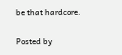be that hardcore.

Posted by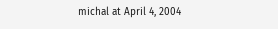michal at April 4, 2004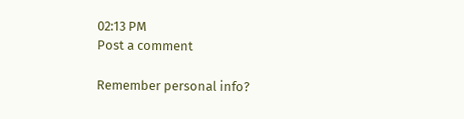02:13 PM
Post a comment

Remember personal info?